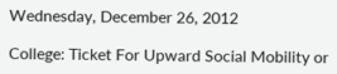Wednesday, December 26, 2012

College: Ticket For Upward Social Mobility or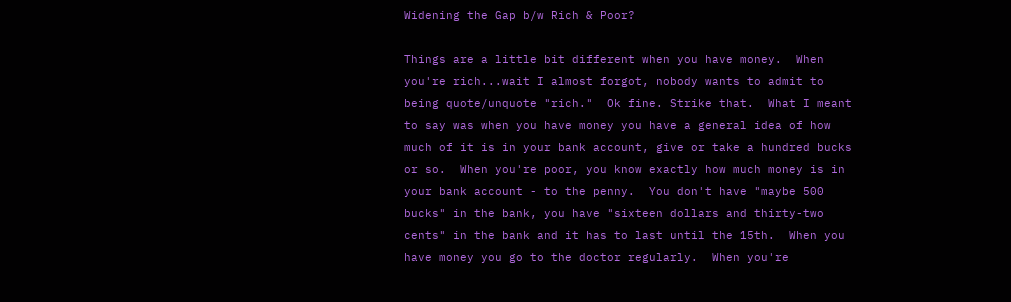Widening the Gap b/w Rich & Poor?

Things are a little bit different when you have money.  When you're rich...wait I almost forgot, nobody wants to admit to being quote/unquote "rich."  Ok fine. Strike that.  What I meant to say was when you have money you have a general idea of how much of it is in your bank account, give or take a hundred bucks or so.  When you're poor, you know exactly how much money is in your bank account - to the penny.  You don't have "maybe 500 bucks" in the bank, you have "sixteen dollars and thirty-two cents" in the bank and it has to last until the 15th.  When you have money you go to the doctor regularly.  When you're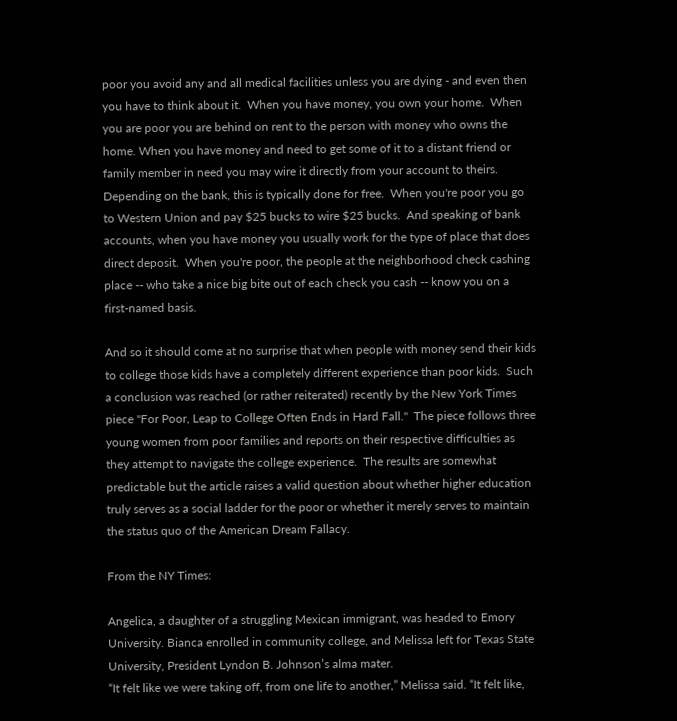poor you avoid any and all medical facilities unless you are dying - and even then you have to think about it.  When you have money, you own your home.  When you are poor you are behind on rent to the person with money who owns the home. When you have money and need to get some of it to a distant friend or family member in need you may wire it directly from your account to theirs.  Depending on the bank, this is typically done for free.  When you're poor you go to Western Union and pay $25 bucks to wire $25 bucks.  And speaking of bank accounts, when you have money you usually work for the type of place that does direct deposit.  When you're poor, the people at the neighborhood check cashing place -- who take a nice big bite out of each check you cash -- know you on a first-named basis.

And so it should come at no surprise that when people with money send their kids to college those kids have a completely different experience than poor kids.  Such a conclusion was reached (or rather reiterated) recently by the New York Times piece "For Poor, Leap to College Often Ends in Hard Fall."  The piece follows three young women from poor families and reports on their respective difficulties as they attempt to navigate the college experience.  The results are somewhat predictable but the article raises a valid question about whether higher education truly serves as a social ladder for the poor or whether it merely serves to maintain the status quo of the American Dream Fallacy.

From the NY Times:

Angelica, a daughter of a struggling Mexican immigrant, was headed to Emory University. Bianca enrolled in community college, and Melissa left for Texas State University, President Lyndon B. Johnson’s alma mater.
“It felt like we were taking off, from one life to another,” Melissa said. “It felt like,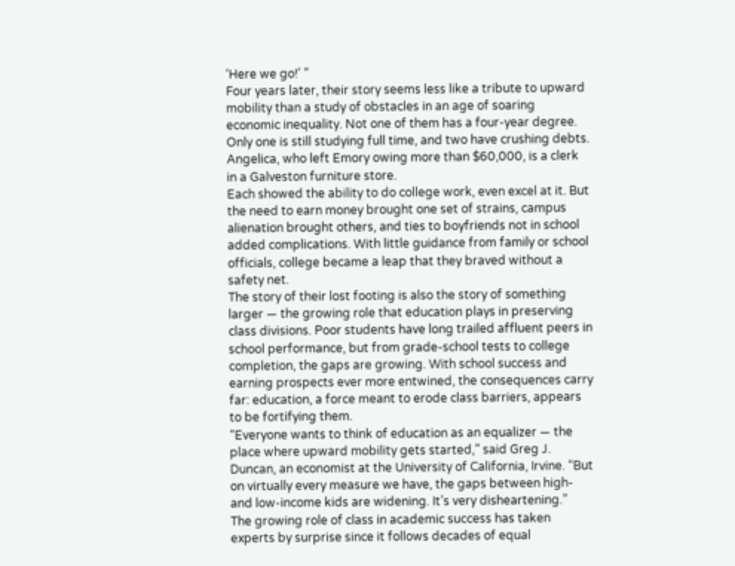‘Here we go!’ ”
Four years later, their story seems less like a tribute to upward mobility than a study of obstacles in an age of soaring economic inequality. Not one of them has a four-year degree. Only one is still studying full time, and two have crushing debts. Angelica, who left Emory owing more than $60,000, is a clerk in a Galveston furniture store.
Each showed the ability to do college work, even excel at it. But the need to earn money brought one set of strains, campus alienation brought others, and ties to boyfriends not in school added complications. With little guidance from family or school officials, college became a leap that they braved without a safety net.
The story of their lost footing is also the story of something larger — the growing role that education plays in preserving class divisions. Poor students have long trailed affluent peers in school performance, but from grade-school tests to college completion, the gaps are growing. With school success and earning prospects ever more entwined, the consequences carry far: education, a force meant to erode class barriers, appears to be fortifying them.
“Everyone wants to think of education as an equalizer — the place where upward mobility gets started,” said Greg J. Duncan, an economist at the University of California, Irvine. “But on virtually every measure we have, the gaps between high- and low-income kids are widening. It’s very disheartening.”
The growing role of class in academic success has taken experts by surprise since it follows decades of equal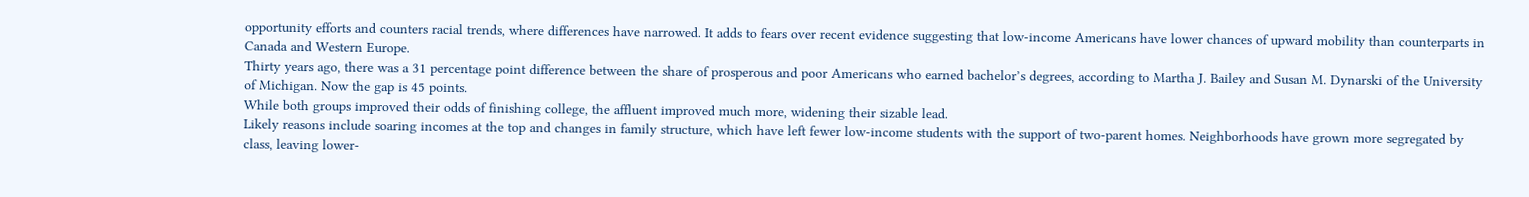opportunity efforts and counters racial trends, where differences have narrowed. It adds to fears over recent evidence suggesting that low-income Americans have lower chances of upward mobility than counterparts in Canada and Western Europe.
Thirty years ago, there was a 31 percentage point difference between the share of prosperous and poor Americans who earned bachelor’s degrees, according to Martha J. Bailey and Susan M. Dynarski of the University of Michigan. Now the gap is 45 points.
While both groups improved their odds of finishing college, the affluent improved much more, widening their sizable lead.
Likely reasons include soaring incomes at the top and changes in family structure, which have left fewer low-income students with the support of two-parent homes. Neighborhoods have grown more segregated by class, leaving lower-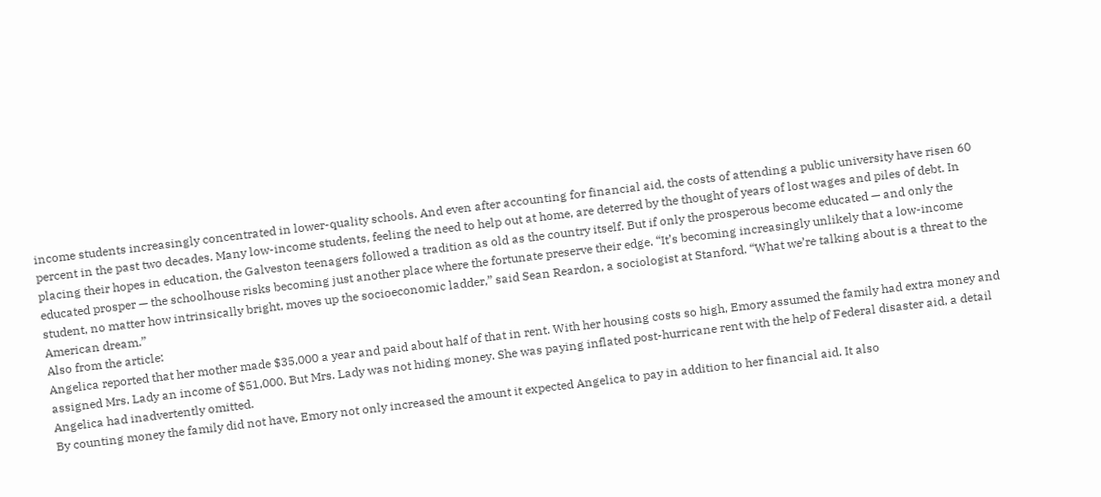income students increasingly concentrated in lower-quality schools. And even after accounting for financial aid, the costs of attending a public university have risen 60 percent in the past two decades. Many low-income students, feeling the need to help out at home, are deterred by the thought of years of lost wages and piles of debt. In placing their hopes in education, the Galveston teenagers followed a tradition as old as the country itself. But if only the prosperous become educated — and only the educated prosper — the schoolhouse risks becoming just another place where the fortunate preserve their edge. “It’s becoming increasingly unlikely that a low-income student, no matter how intrinsically bright, moves up the socioeconomic ladder,” said Sean Reardon, a sociologist at Stanford. “What we’re talking about is a threat to the American dream.”
Also from the article:
Angelica reported that her mother made $35,000 a year and paid about half of that in rent. With her housing costs so high, Emory assumed the family had extra money and assigned Mrs. Lady an income of $51,000. But Mrs. Lady was not hiding money. She was paying inflated post-hurricane rent with the help of Federal disaster aid, a detail Angelica had inadvertently omitted.
By counting money the family did not have, Emory not only increased the amount it expected Angelica to pay in addition to her financial aid. It also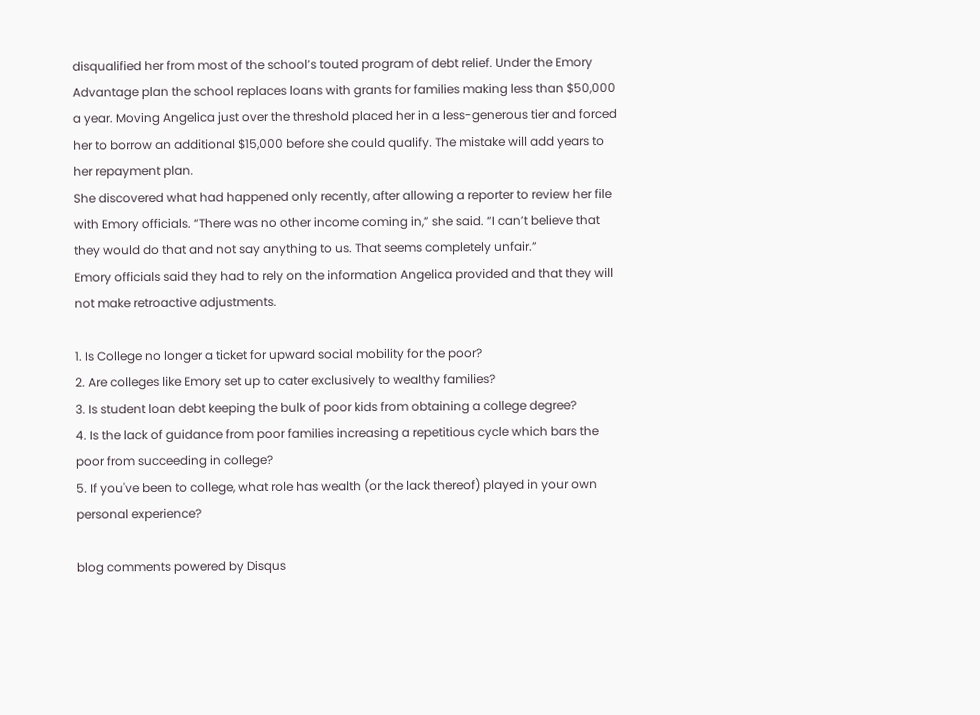disqualified her from most of the school’s touted program of debt relief. Under the Emory Advantage plan the school replaces loans with grants for families making less than $50,000 a year. Moving Angelica just over the threshold placed her in a less-generous tier and forced her to borrow an additional $15,000 before she could qualify. The mistake will add years to her repayment plan.
She discovered what had happened only recently, after allowing a reporter to review her file with Emory officials. “There was no other income coming in,” she said. “I can’t believe that they would do that and not say anything to us. That seems completely unfair.”
Emory officials said they had to rely on the information Angelica provided and that they will not make retroactive adjustments.

1. Is College no longer a ticket for upward social mobility for the poor?
2. Are colleges like Emory set up to cater exclusively to wealthy families?
3. Is student loan debt keeping the bulk of poor kids from obtaining a college degree?
4. Is the lack of guidance from poor families increasing a repetitious cycle which bars the poor from succeeding in college?
5. If you've been to college, what role has wealth (or the lack thereof) played in your own personal experience?

blog comments powered by Disqus